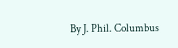By J. Phil. Columbus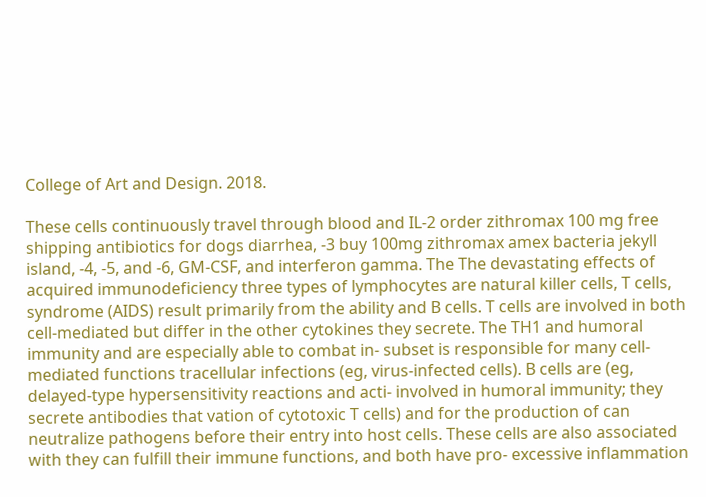College of Art and Design. 2018.

These cells continuously travel through blood and IL-2 order zithromax 100 mg free shipping antibiotics for dogs diarrhea, -3 buy 100mg zithromax amex bacteria jekyll island, -4, -5, and -6, GM-CSF, and interferon gamma. The The devastating effects of acquired immunodeficiency three types of lymphocytes are natural killer cells, T cells, syndrome (AIDS) result primarily from the ability and B cells. T cells are involved in both cell-mediated but differ in the other cytokines they secrete. The TH1 and humoral immunity and are especially able to combat in- subset is responsible for many cell-mediated functions tracellular infections (eg, virus-infected cells). B cells are (eg, delayed-type hypersensitivity reactions and acti- involved in humoral immunity; they secrete antibodies that vation of cytotoxic T cells) and for the production of can neutralize pathogens before their entry into host cells. These cells are also associated with they can fulfill their immune functions, and both have pro- excessive inflammation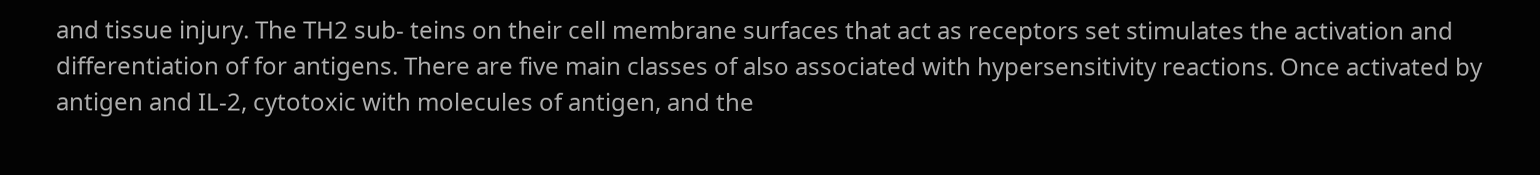and tissue injury. The TH2 sub- teins on their cell membrane surfaces that act as receptors set stimulates the activation and differentiation of for antigens. There are five main classes of also associated with hypersensitivity reactions. Once activated by antigen and IL-2, cytotoxic with molecules of antigen, and the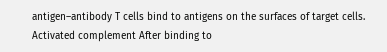antigen–antibody T cells bind to antigens on the surfaces of target cells. Activated complement After binding to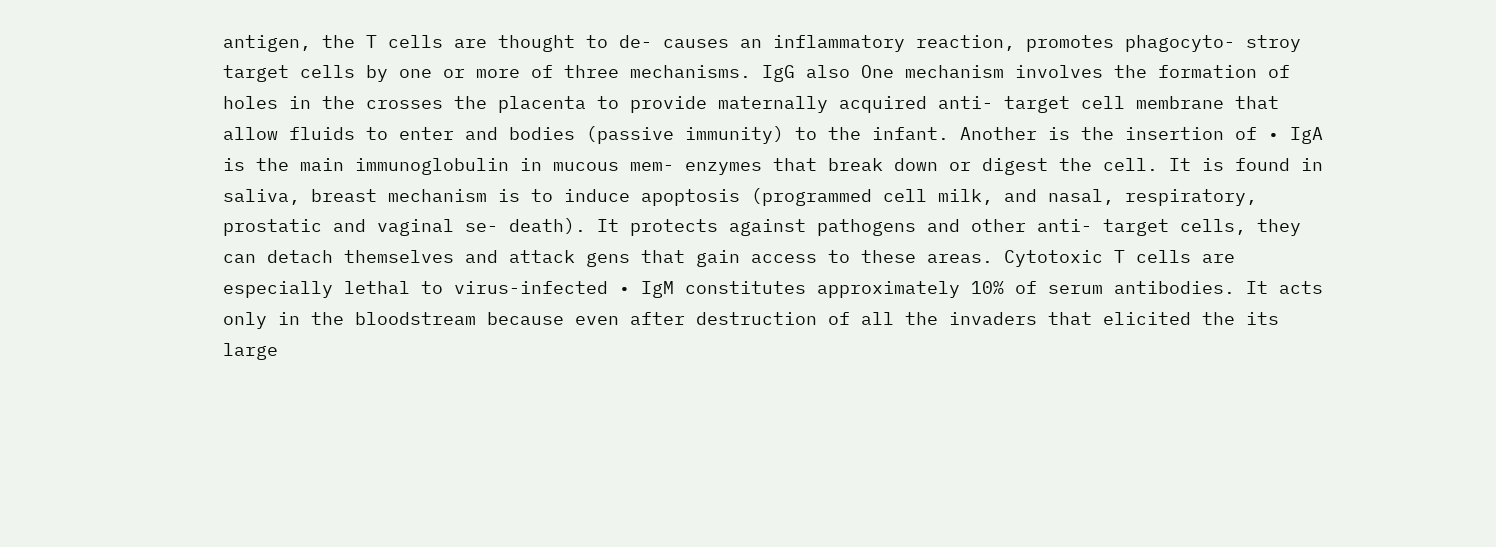antigen, the T cells are thought to de- causes an inflammatory reaction, promotes phagocyto- stroy target cells by one or more of three mechanisms. IgG also One mechanism involves the formation of holes in the crosses the placenta to provide maternally acquired anti- target cell membrane that allow fluids to enter and bodies (passive immunity) to the infant. Another is the insertion of • IgA is the main immunoglobulin in mucous mem- enzymes that break down or digest the cell. It is found in saliva, breast mechanism is to induce apoptosis (programmed cell milk, and nasal, respiratory, prostatic and vaginal se- death). It protects against pathogens and other anti- target cells, they can detach themselves and attack gens that gain access to these areas. Cytotoxic T cells are especially lethal to virus-infected • IgM constitutes approximately 10% of serum antibodies. It acts only in the bloodstream because even after destruction of all the invaders that elicited the its large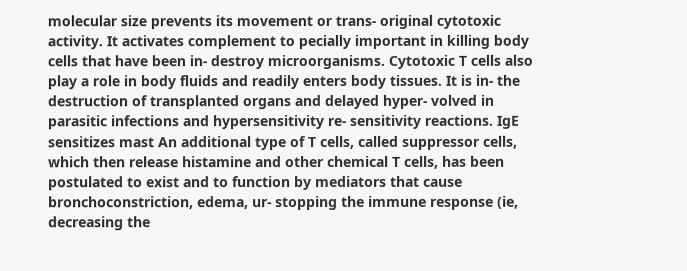molecular size prevents its movement or trans- original cytotoxic activity. It activates complement to pecially important in killing body cells that have been in- destroy microorganisms. Cytotoxic T cells also play a role in body fluids and readily enters body tissues. It is in- the destruction of transplanted organs and delayed hyper- volved in parasitic infections and hypersensitivity re- sensitivity reactions. IgE sensitizes mast An additional type of T cells, called suppressor cells, which then release histamine and other chemical T cells, has been postulated to exist and to function by mediators that cause bronchoconstriction, edema, ur- stopping the immune response (ie, decreasing the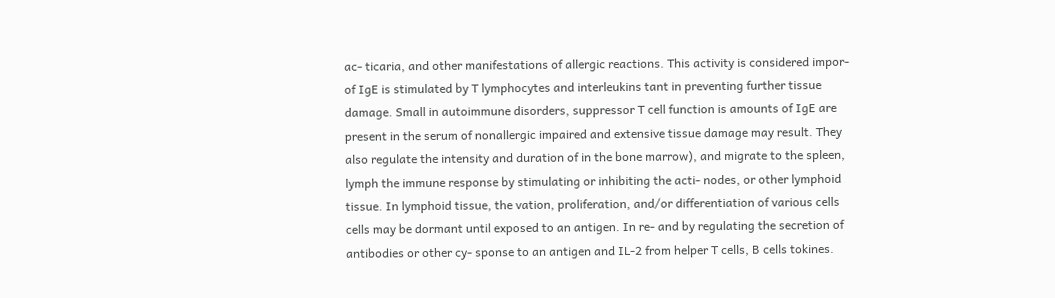ac- ticaria, and other manifestations of allergic reactions. This activity is considered impor- of IgE is stimulated by T lymphocytes and interleukins tant in preventing further tissue damage. Small in autoimmune disorders, suppressor T cell function is amounts of IgE are present in the serum of nonallergic impaired and extensive tissue damage may result. They also regulate the intensity and duration of in the bone marrow), and migrate to the spleen, lymph the immune response by stimulating or inhibiting the acti- nodes, or other lymphoid tissue. In lymphoid tissue, the vation, proliferation, and/or differentiation of various cells cells may be dormant until exposed to an antigen. In re- and by regulating the secretion of antibodies or other cy- sponse to an antigen and IL-2 from helper T cells, B cells tokines.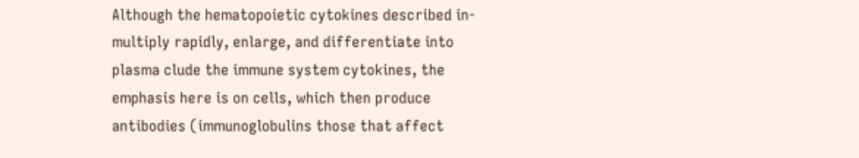Although the hematopoietic cytokines described in- multiply rapidly, enlarge, and differentiate into plasma clude the immune system cytokines, the emphasis here is on cells, which then produce antibodies (immunoglobulins those that affect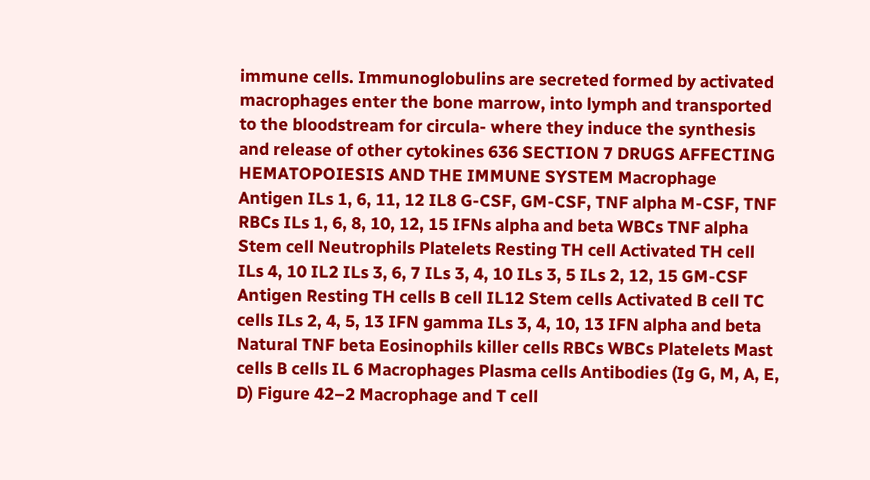immune cells. Immunoglobulins are secreted formed by activated macrophages enter the bone marrow, into lymph and transported to the bloodstream for circula- where they induce the synthesis and release of other cytokines 636 SECTION 7 DRUGS AFFECTING HEMATOPOIESIS AND THE IMMUNE SYSTEM Macrophage Antigen ILs 1, 6, 11, 12 IL8 G-CSF, GM-CSF, TNF alpha M-CSF, TNF RBCs ILs 1, 6, 8, 10, 12, 15 IFNs alpha and beta WBCs TNF alpha Stem cell Neutrophils Platelets Resting TH cell Activated TH cell ILs 4, 10 IL2 ILs 3, 6, 7 ILs 3, 4, 10 ILs 3, 5 ILs 2, 12, 15 GM-CSF Antigen Resting TH cells B cell IL12 Stem cells Activated B cell TC cells ILs 2, 4, 5, 13 IFN gamma ILs 3, 4, 10, 13 IFN alpha and beta Natural TNF beta Eosinophils killer cells RBCs WBCs Platelets Mast cells B cells IL 6 Macrophages Plasma cells Antibodies (Ig G, M, A, E, D) Figure 42–2 Macrophage and T cell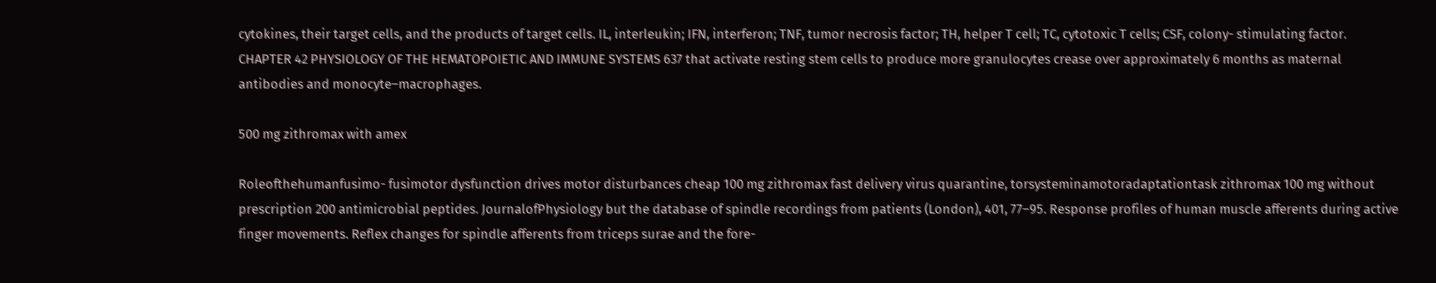cytokines, their target cells, and the products of target cells. IL, interleukin; IFN, interferon; TNF, tumor necrosis factor; TH, helper T cell; TC, cytotoxic T cells; CSF, colony- stimulating factor. CHAPTER 42 PHYSIOLOGY OF THE HEMATOPOIETIC AND IMMUNE SYSTEMS 637 that activate resting stem cells to produce more granulocytes crease over approximately 6 months as maternal antibodies and monocyte–macrophages.

500 mg zithromax with amex

Roleofthehumanfusimo- fusimotor dysfunction drives motor disturbances cheap 100 mg zithromax fast delivery virus quarantine, torsysteminamotoradaptationtask zithromax 100 mg without prescription 200 antimicrobial peptides. JournalofPhysiology but the database of spindle recordings from patients (London), 401, 77–95. Response profiles of human muscle afferents during active finger movements. Reflex changes for spindle afferents from triceps surae and the fore-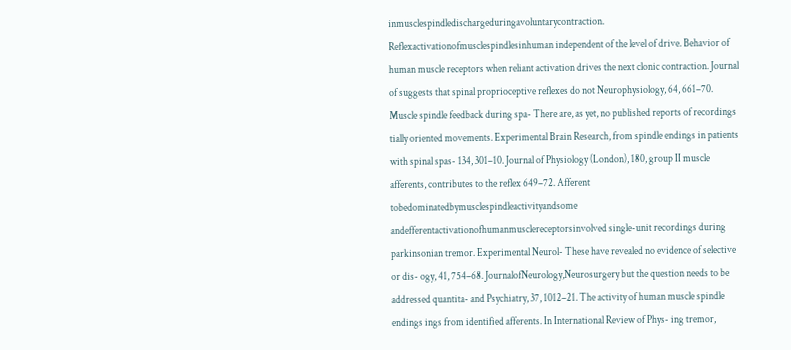inmusclespindledischargeduringavoluntarycontraction. Reflexactivationofmusclespindlesinhuman independent of the level of drive. Behavior of human muscle receptors when reliant activation drives the next clonic contraction. Journal of suggests that spinal proprioceptive reflexes do not Neurophysiology, 64, 661–70. Muscle spindle feedback during spa- There are, as yet, no published reports of recordings tially oriented movements. Experimental Brain Research, from spindle endings in patients with spinal spas- 134, 301–10. Journal of Physiology (London), 180, group II muscle afferents, contributes to the reflex 649–72. Afferent tobedominatedbymusclespindleactivityandsome andefferentactivationofhumanmusclereceptorsinvolved single-unit recordings during parkinsonian tremor. Experimental Neurol- These have revealed no evidence of selective or dis- ogy, 41, 754–68. JournalofNeurology,Neurosurgery but the question needs to be addressed quantita- and Psychiatry, 37, 1012–21. The activity of human muscle spindle endings ings from identified afferents. In International Review of Phys- ing tremor,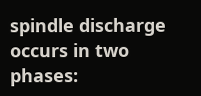spindle discharge occurs in two phases: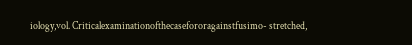iology,vol. Criticalexaminationofthecasefororagainstfusimo- stretched,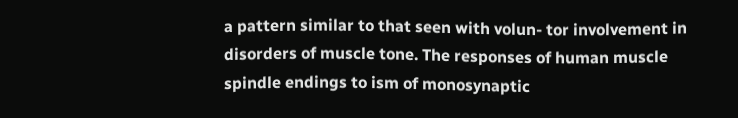a pattern similar to that seen with volun- tor involvement in disorders of muscle tone. The responses of human muscle spindle endings to ism of monosynaptic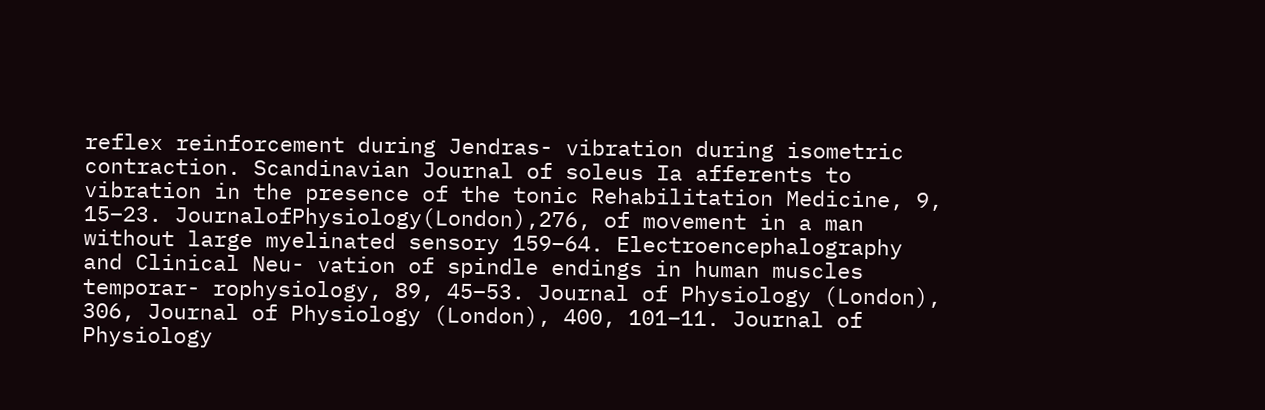reflex reinforcement during Jendras- vibration during isometric contraction. Scandinavian Journal of soleus Ia afferents to vibration in the presence of the tonic Rehabilitation Medicine, 9, 15–23. JournalofPhysiology(London),276, of movement in a man without large myelinated sensory 159–64. Electroencephalography and Clinical Neu- vation of spindle endings in human muscles temporar- rophysiology, 89, 45–53. Journal of Physiology (London), 306, Journal of Physiology (London), 400, 101–11. Journal of Physiology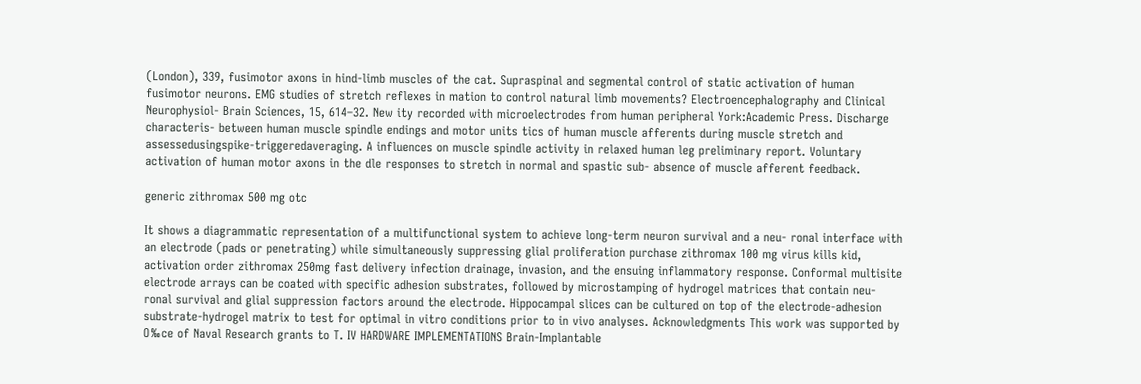(London), 339, fusimotor axons in hind-limb muscles of the cat. Supraspinal and segmental control of static activation of human fusimotor neurons. EMG studies of stretch reflexes in mation to control natural limb movements? Electroencephalography and Clinical Neurophysiol- Brain Sciences, 15, 614–32. New ity recorded with microelectrodes from human peripheral York:Academic Press. Discharge characteris- between human muscle spindle endings and motor units tics of human muscle afferents during muscle stretch and assessedusingspike-triggeredaveraging. A influences on muscle spindle activity in relaxed human leg preliminary report. Voluntary activation of human motor axons in the dle responses to stretch in normal and spastic sub- absence of muscle afferent feedback.

generic zithromax 500 mg otc

It shows a diagrammatic representation of a multifunctional system to achieve long-term neuron survival and a neu- ronal interface with an electrode (pads or penetrating) while simultaneously suppressing glial proliferation purchase zithromax 100 mg virus kills kid, activation order zithromax 250mg fast delivery infection drainage, invasion, and the ensuing inflammatory response. Conformal multisite electrode arrays can be coated with specific adhesion substrates, followed by microstamping of hydrogel matrices that contain neu- ronal survival and glial suppression factors around the electrode. Hippocampal slices can be cultured on top of the electrode-adhesion substrate-hydrogel matrix to test for optimal in vitro conditions prior to in vivo analyses. Acknowledgments This work was supported by O‰ce of Naval Research grants to T. IV HARDWARE IMPLEMENTATIONS Brain-Implantable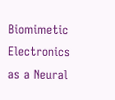Biomimetic Electronics as a Neural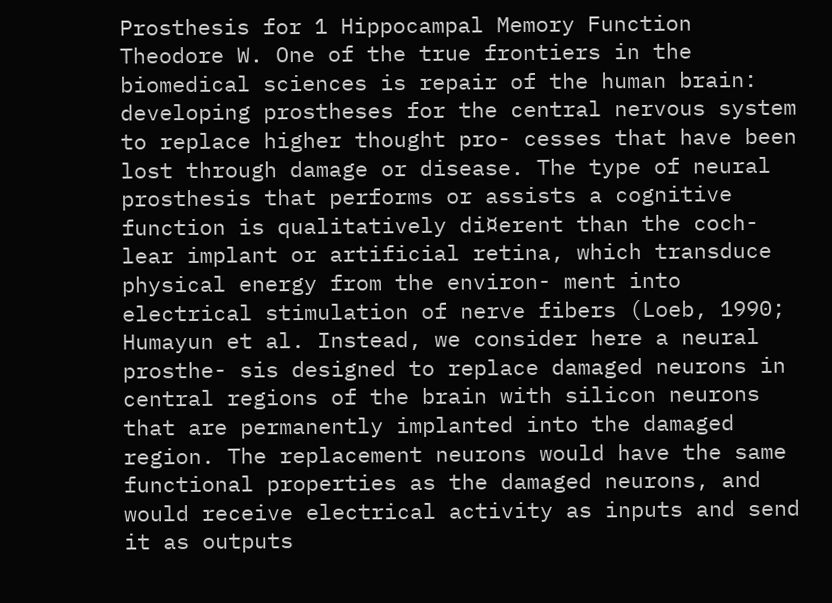Prosthesis for 1 Hippocampal Memory Function Theodore W. One of the true frontiers in the biomedical sciences is repair of the human brain: developing prostheses for the central nervous system to replace higher thought pro- cesses that have been lost through damage or disease. The type of neural prosthesis that performs or assists a cognitive function is qualitatively di¤erent than the coch- lear implant or artificial retina, which transduce physical energy from the environ- ment into electrical stimulation of nerve fibers (Loeb, 1990; Humayun et al. Instead, we consider here a neural prosthe- sis designed to replace damaged neurons in central regions of the brain with silicon neurons that are permanently implanted into the damaged region. The replacement neurons would have the same functional properties as the damaged neurons, and would receive electrical activity as inputs and send it as outputs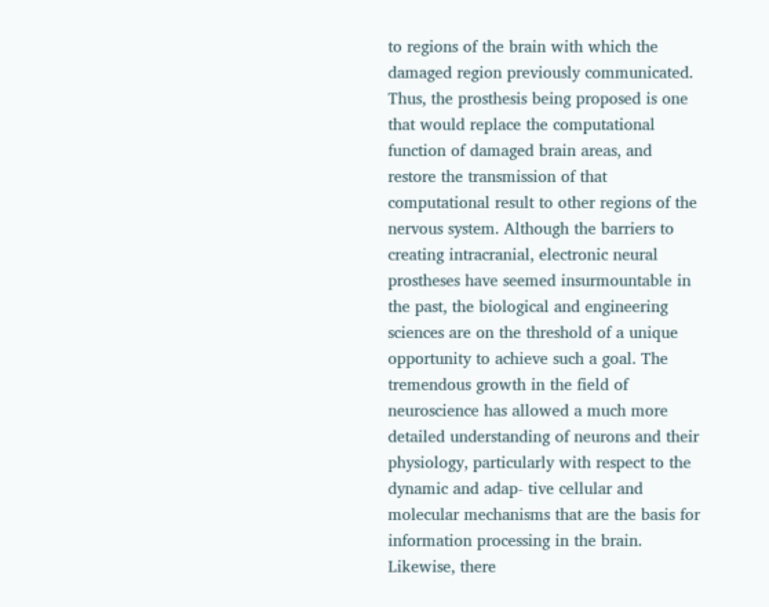to regions of the brain with which the damaged region previously communicated. Thus, the prosthesis being proposed is one that would replace the computational function of damaged brain areas, and restore the transmission of that computational result to other regions of the nervous system. Although the barriers to creating intracranial, electronic neural prostheses have seemed insurmountable in the past, the biological and engineering sciences are on the threshold of a unique opportunity to achieve such a goal. The tremendous growth in the field of neuroscience has allowed a much more detailed understanding of neurons and their physiology, particularly with respect to the dynamic and adap- tive cellular and molecular mechanisms that are the basis for information processing in the brain. Likewise, there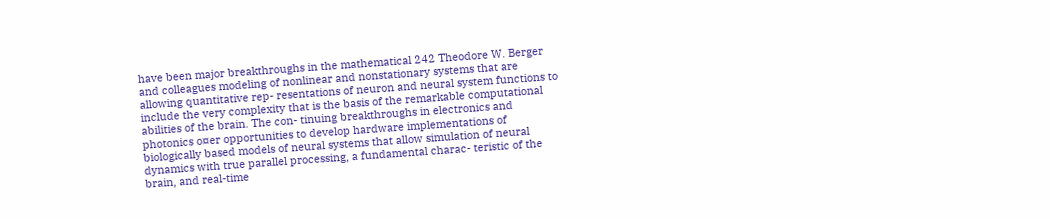have been major breakthroughs in the mathematical 242 Theodore W. Berger and colleagues modeling of nonlinear and nonstationary systems that are allowing quantitative rep- resentations of neuron and neural system functions to include the very complexity that is the basis of the remarkable computational abilities of the brain. The con- tinuing breakthroughs in electronics and photonics o¤er opportunities to develop hardware implementations of biologically based models of neural systems that allow simulation of neural dynamics with true parallel processing, a fundamental charac- teristic of the brain, and real-time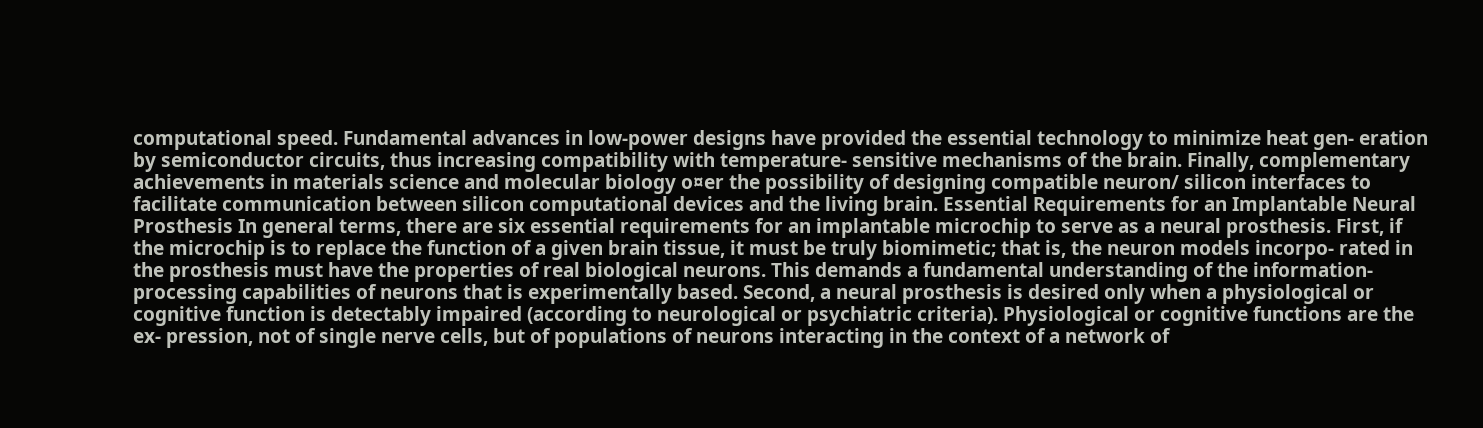computational speed. Fundamental advances in low-power designs have provided the essential technology to minimize heat gen- eration by semiconductor circuits, thus increasing compatibility with temperature- sensitive mechanisms of the brain. Finally, complementary achievements in materials science and molecular biology o¤er the possibility of designing compatible neuron/ silicon interfaces to facilitate communication between silicon computational devices and the living brain. Essential Requirements for an Implantable Neural Prosthesis In general terms, there are six essential requirements for an implantable microchip to serve as a neural prosthesis. First, if the microchip is to replace the function of a given brain tissue, it must be truly biomimetic; that is, the neuron models incorpo- rated in the prosthesis must have the properties of real biological neurons. This demands a fundamental understanding of the information-processing capabilities of neurons that is experimentally based. Second, a neural prosthesis is desired only when a physiological or cognitive function is detectably impaired (according to neurological or psychiatric criteria). Physiological or cognitive functions are the ex- pression, not of single nerve cells, but of populations of neurons interacting in the context of a network of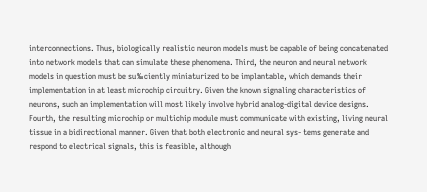interconnections. Thus, biologically realistic neuron models must be capable of being concatenated into network models that can simulate these phenomena. Third, the neuron and neural network models in question must be su‰ciently miniaturized to be implantable, which demands their implementation in at least microchip circuitry. Given the known signaling characteristics of neurons, such an implementation will most likely involve hybrid analog-digital device designs. Fourth, the resulting microchip or multichip module must communicate with existing, living neural tissue in a bidirectional manner. Given that both electronic and neural sys- tems generate and respond to electrical signals, this is feasible, although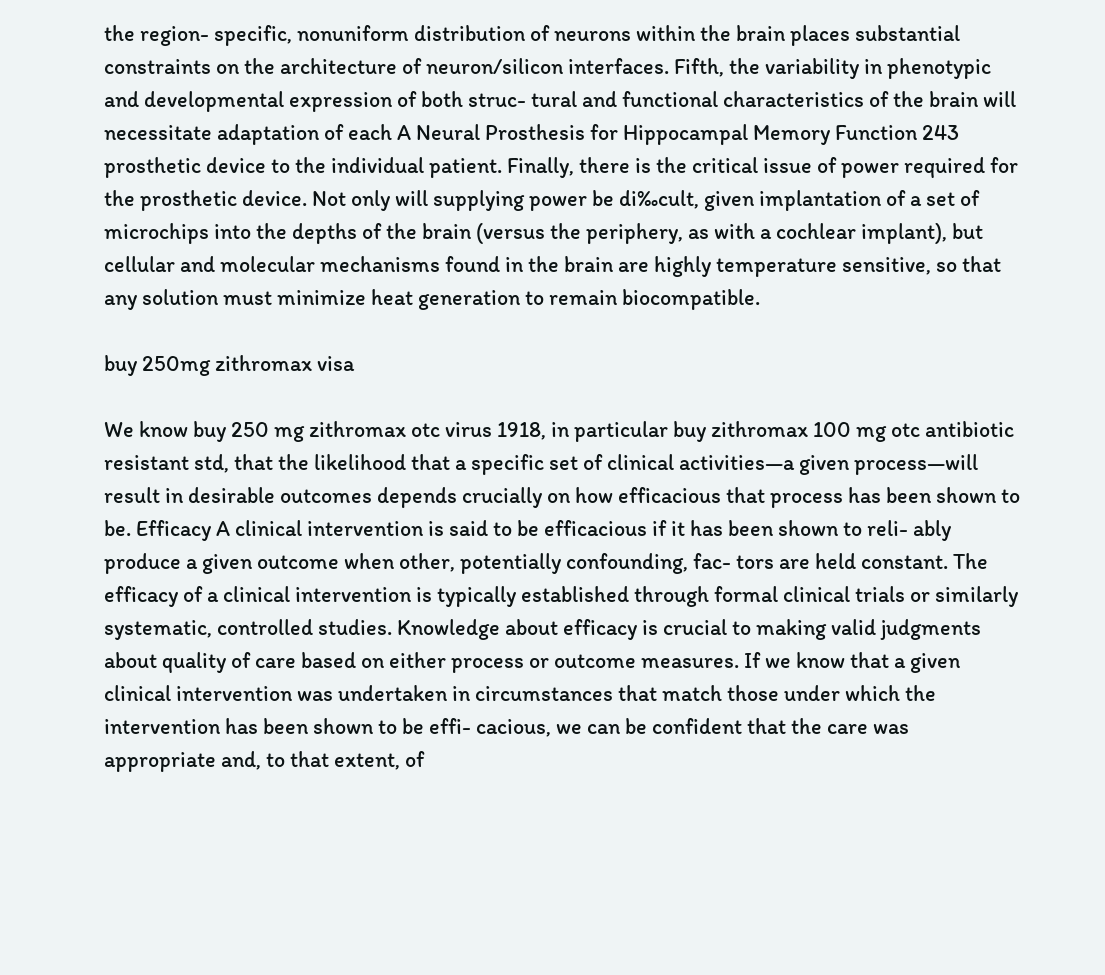the region- specific, nonuniform distribution of neurons within the brain places substantial constraints on the architecture of neuron/silicon interfaces. Fifth, the variability in phenotypic and developmental expression of both struc- tural and functional characteristics of the brain will necessitate adaptation of each A Neural Prosthesis for Hippocampal Memory Function 243 prosthetic device to the individual patient. Finally, there is the critical issue of power required for the prosthetic device. Not only will supplying power be di‰cult, given implantation of a set of microchips into the depths of the brain (versus the periphery, as with a cochlear implant), but cellular and molecular mechanisms found in the brain are highly temperature sensitive, so that any solution must minimize heat generation to remain biocompatible.

buy 250mg zithromax visa

We know buy 250 mg zithromax otc virus 1918, in particular buy zithromax 100 mg otc antibiotic resistant std, that the likelihood that a specific set of clinical activities—a given process—will result in desirable outcomes depends crucially on how efficacious that process has been shown to be. Efficacy A clinical intervention is said to be efficacious if it has been shown to reli- ably produce a given outcome when other, potentially confounding, fac- tors are held constant. The efficacy of a clinical intervention is typically established through formal clinical trials or similarly systematic, controlled studies. Knowledge about efficacy is crucial to making valid judgments about quality of care based on either process or outcome measures. If we know that a given clinical intervention was undertaken in circumstances that match those under which the intervention has been shown to be effi- cacious, we can be confident that the care was appropriate and, to that extent, of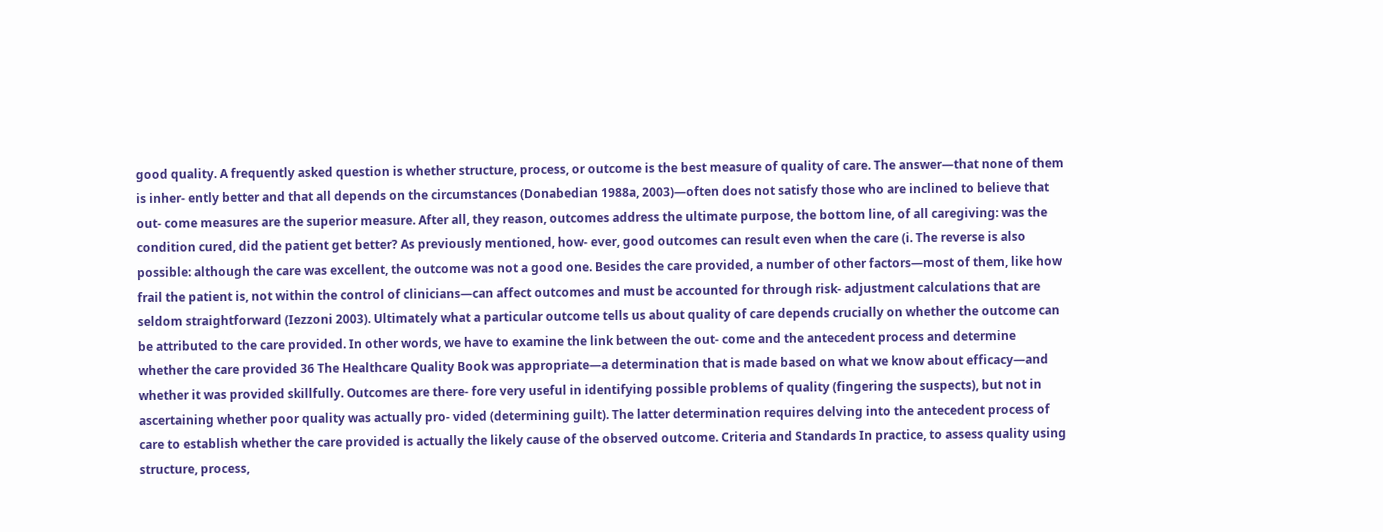good quality. A frequently asked question is whether structure, process, or outcome is the best measure of quality of care. The answer—that none of them is inher- ently better and that all depends on the circumstances (Donabedian 1988a, 2003)—often does not satisfy those who are inclined to believe that out- come measures are the superior measure. After all, they reason, outcomes address the ultimate purpose, the bottom line, of all caregiving: was the condition cured, did the patient get better? As previously mentioned, how- ever, good outcomes can result even when the care (i. The reverse is also possible: although the care was excellent, the outcome was not a good one. Besides the care provided, a number of other factors—most of them, like how frail the patient is, not within the control of clinicians—can affect outcomes and must be accounted for through risk- adjustment calculations that are seldom straightforward (Iezzoni 2003). Ultimately what a particular outcome tells us about quality of care depends crucially on whether the outcome can be attributed to the care provided. In other words, we have to examine the link between the out- come and the antecedent process and determine whether the care provided 36 The Healthcare Quality Book was appropriate—a determination that is made based on what we know about efficacy—and whether it was provided skillfully. Outcomes are there- fore very useful in identifying possible problems of quality (fingering the suspects), but not in ascertaining whether poor quality was actually pro- vided (determining guilt). The latter determination requires delving into the antecedent process of care to establish whether the care provided is actually the likely cause of the observed outcome. Criteria and Standards In practice, to assess quality using structure, process,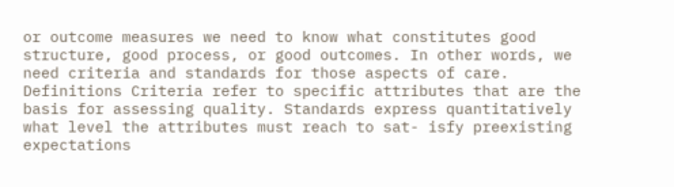or outcome measures we need to know what constitutes good structure, good process, or good outcomes. In other words, we need criteria and standards for those aspects of care. Definitions Criteria refer to specific attributes that are the basis for assessing quality. Standards express quantitatively what level the attributes must reach to sat- isfy preexisting expectations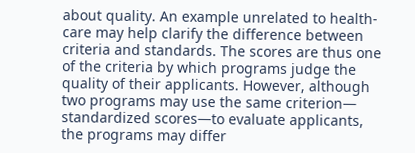about quality. An example unrelated to health- care may help clarify the difference between criteria and standards. The scores are thus one of the criteria by which programs judge the quality of their applicants. However, although two programs may use the same criterion— standardized scores—to evaluate applicants, the programs may differ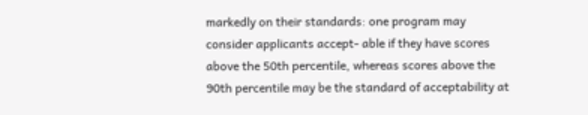markedly on their standards: one program may consider applicants accept- able if they have scores above the 50th percentile, whereas scores above the 90th percentile may be the standard of acceptability at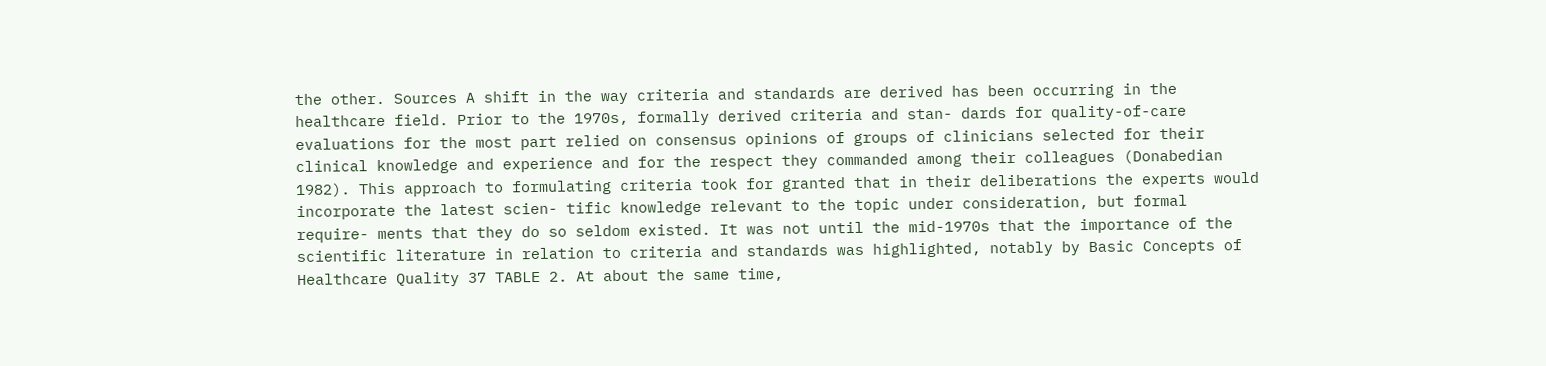the other. Sources A shift in the way criteria and standards are derived has been occurring in the healthcare field. Prior to the 1970s, formally derived criteria and stan- dards for quality-of-care evaluations for the most part relied on consensus opinions of groups of clinicians selected for their clinical knowledge and experience and for the respect they commanded among their colleagues (Donabedian 1982). This approach to formulating criteria took for granted that in their deliberations the experts would incorporate the latest scien- tific knowledge relevant to the topic under consideration, but formal require- ments that they do so seldom existed. It was not until the mid-1970s that the importance of the scientific literature in relation to criteria and standards was highlighted, notably by Basic Concepts of Healthcare Quality 37 TABLE 2. At about the same time,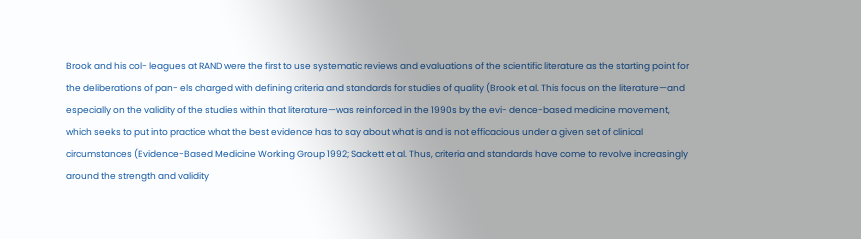Brook and his col- leagues at RAND were the first to use systematic reviews and evaluations of the scientific literature as the starting point for the deliberations of pan- els charged with defining criteria and standards for studies of quality (Brook et al. This focus on the literature—and especially on the validity of the studies within that literature—was reinforced in the 1990s by the evi- dence-based medicine movement, which seeks to put into practice what the best evidence has to say about what is and is not efficacious under a given set of clinical circumstances (Evidence-Based Medicine Working Group 1992; Sackett et al. Thus, criteria and standards have come to revolve increasingly around the strength and validity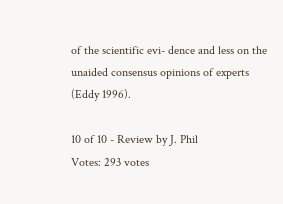of the scientific evi- dence and less on the unaided consensus opinions of experts (Eddy 1996).

10 of 10 - Review by J. Phil
Votes: 293 votes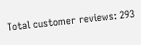Total customer reviews: 293